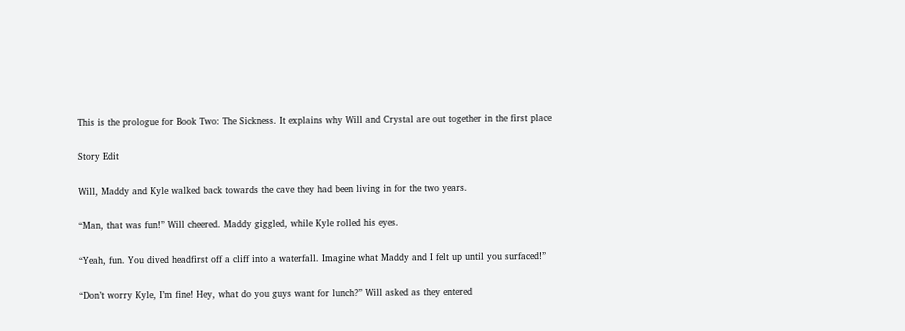This is the prologue for Book Two: The Sickness. It explains why Will and Crystal are out together in the first place

Story Edit

Will, Maddy and Kyle walked back towards the cave they had been living in for the two years.

“Man, that was fun!” Will cheered. Maddy giggled, while Kyle rolled his eyes.

“Yeah, fun. You dived headfirst off a cliff into a waterfall. Imagine what Maddy and I felt up until you surfaced!”

“Don’t worry Kyle, I’m fine! Hey, what do you guys want for lunch?” Will asked as they entered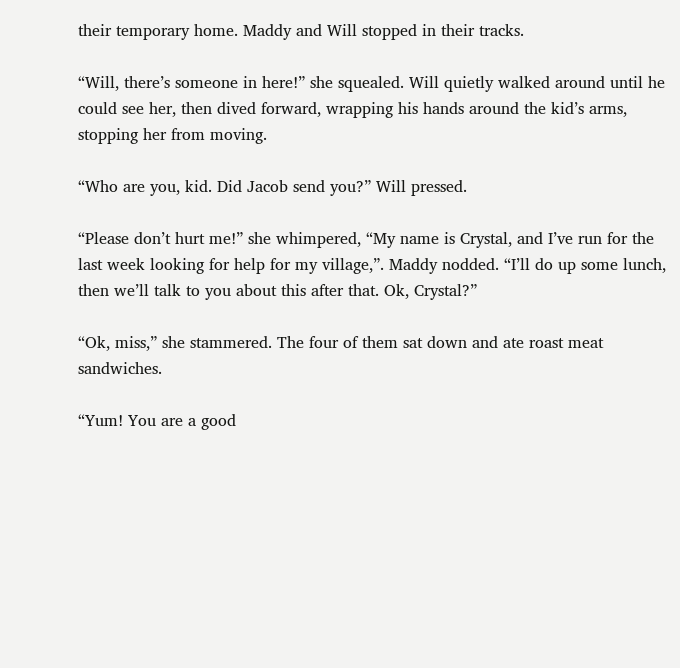their temporary home. Maddy and Will stopped in their tracks.

“Will, there’s someone in here!” she squealed. Will quietly walked around until he could see her, then dived forward, wrapping his hands around the kid’s arms, stopping her from moving.

“Who are you, kid. Did Jacob send you?” Will pressed.

“Please don’t hurt me!” she whimpered, “My name is Crystal, and I’ve run for the last week looking for help for my village,”. Maddy nodded. “I’ll do up some lunch, then we’ll talk to you about this after that. Ok, Crystal?”

“Ok, miss,” she stammered. The four of them sat down and ate roast meat sandwiches.

“Yum! You are a good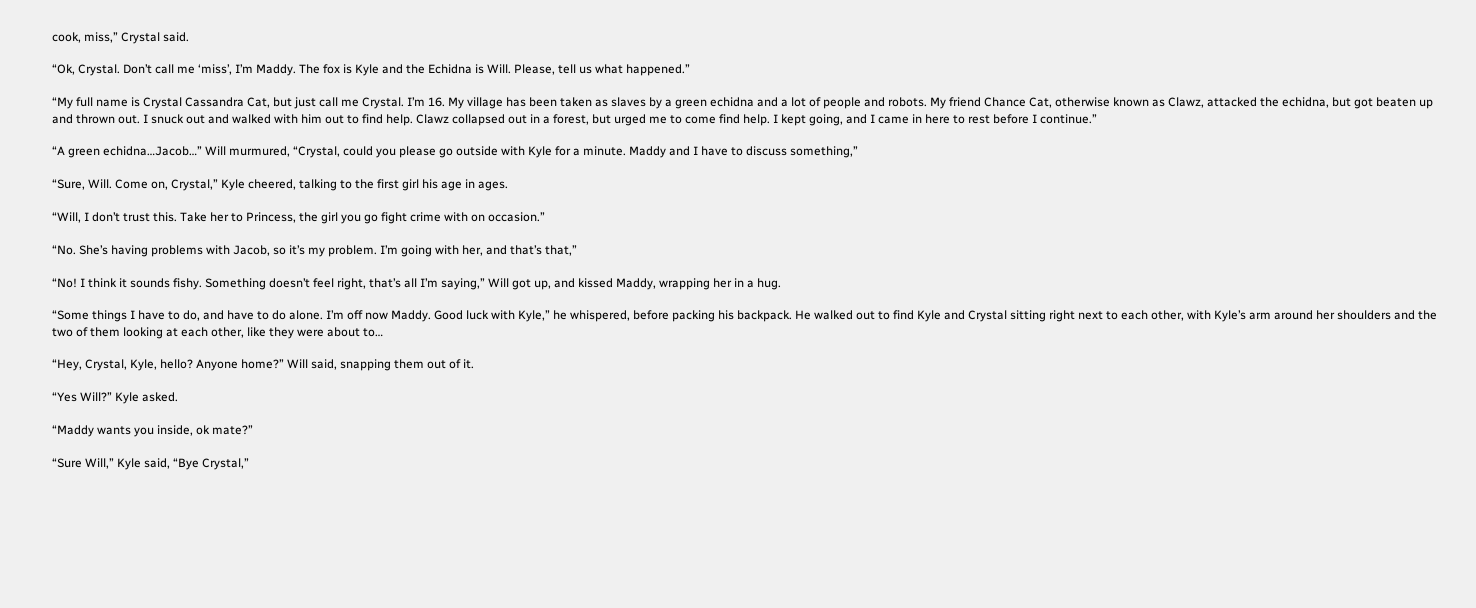cook, miss,” Crystal said.

“Ok, Crystal. Don’t call me ‘miss’, I’m Maddy. The fox is Kyle and the Echidna is Will. Please, tell us what happened.”

“My full name is Crystal Cassandra Cat, but just call me Crystal. I’m 16. My village has been taken as slaves by a green echidna and a lot of people and robots. My friend Chance Cat, otherwise known as Clawz, attacked the echidna, but got beaten up and thrown out. I snuck out and walked with him out to find help. Clawz collapsed out in a forest, but urged me to come find help. I kept going, and I came in here to rest before I continue.”

“A green echidna…Jacob…” Will murmured, “Crystal, could you please go outside with Kyle for a minute. Maddy and I have to discuss something,”

“Sure, Will. Come on, Crystal,” Kyle cheered, talking to the first girl his age in ages.

“Will, I don’t trust this. Take her to Princess, the girl you go fight crime with on occasion.”

“No. She’s having problems with Jacob, so it’s my problem. I’m going with her, and that’s that,”

“No! I think it sounds fishy. Something doesn’t feel right, that’s all I’m saying,” Will got up, and kissed Maddy, wrapping her in a hug.

“Some things I have to do, and have to do alone. I’m off now Maddy. Good luck with Kyle,” he whispered, before packing his backpack. He walked out to find Kyle and Crystal sitting right next to each other, with Kyle’s arm around her shoulders and the two of them looking at each other, like they were about to…

“Hey, Crystal, Kyle, hello? Anyone home?” Will said, snapping them out of it.

“Yes Will?” Kyle asked.

“Maddy wants you inside, ok mate?”

“Sure Will,” Kyle said, “Bye Crystal,”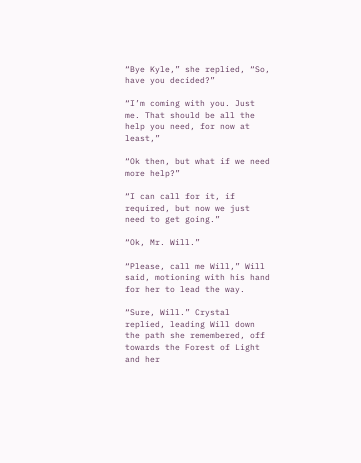“Bye Kyle,” she replied, “So, have you decided?”

“I’m coming with you. Just me. That should be all the help you need, for now at least,”

“Ok then, but what if we need more help?”

“I can call for it, if required, but now we just need to get going.”

“Ok, Mr. Will.”

“Please, call me Will,” Will said, motioning with his hand for her to lead the way.

“Sure, Will.” Crystal replied, leading Will down the path she remembered, off towards the Forest of Light and her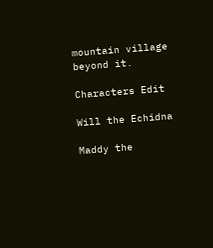mountain village beyond it.

Characters Edit

Will the Echidna

Maddy the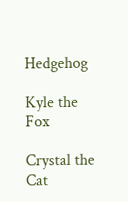Hedgehog

Kyle the Fox

Crystal the Cat